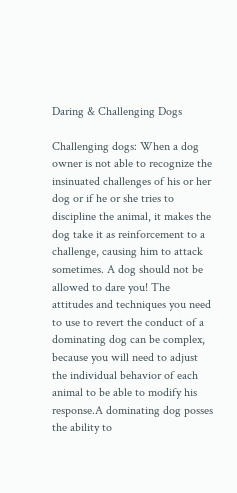Daring & Challenging Dogs

Challenging dogs: When a dog owner is not able to recognize the insinuated challenges of his or her dog or if he or she tries to discipline the animal, it makes the dog take it as reinforcement to a challenge, causing him to attack sometimes. A dog should not be allowed to dare you! The attitudes and techniques you need to use to revert the conduct of a dominating dog can be complex, because you will need to adjust the individual behavior of each animal to be able to modify his response.A dominating dog posses the ability to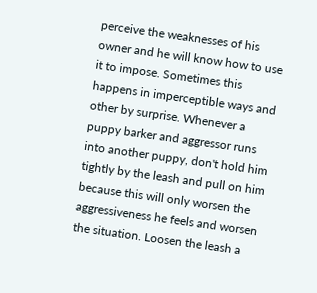perceive the weaknesses of his owner and he will know how to use it to impose. Sometimes this happens in imperceptible ways and other by surprise. Whenever a puppy barker and aggressor runs into another puppy, don't hold him tightly by the leash and pull on him because this will only worsen the aggressiveness he feels and worsen the situation. Loosen the leash a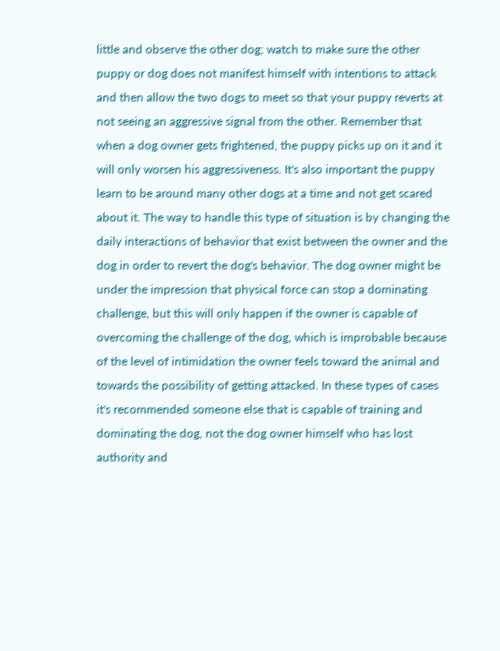little and observe the other dog; watch to make sure the other puppy or dog does not manifest himself with intentions to attack and then allow the two dogs to meet so that your puppy reverts at not seeing an aggressive signal from the other. Remember that when a dog owner gets frightened, the puppy picks up on it and it will only worsen his aggressiveness. It's also important the puppy learn to be around many other dogs at a time and not get scared about it. The way to handle this type of situation is by changing the daily interactions of behavior that exist between the owner and the dog in order to revert the dog's behavior. The dog owner might be under the impression that physical force can stop a dominating challenge, but this will only happen if the owner is capable of overcoming the challenge of the dog, which is improbable because of the level of intimidation the owner feels toward the animal and towards the possibility of getting attacked. In these types of cases it's recommended someone else that is capable of training and dominating the dog, not the dog owner himself who has lost authority and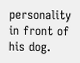personality in front of his dog.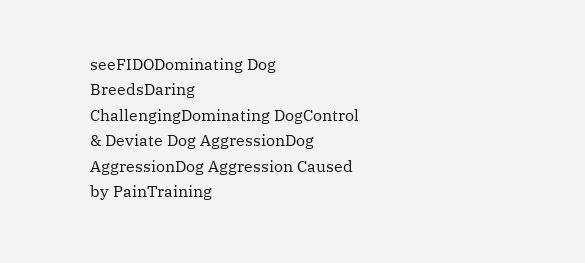seeFIDODominating Dog BreedsDaring ChallengingDominating DogControl & Deviate Dog AggressionDog AggressionDog Aggression Caused by PainTraining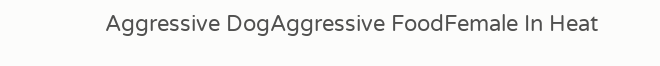Aggressive DogAggressive FoodFemale In Heat